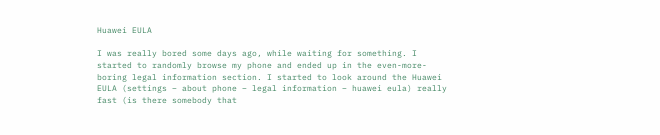Huawei EULA

I was really bored some days ago, while waiting for something. I started to randomly browse my phone and ended up in the even-more-boring legal information section. I started to look around the Huawei EULA (settings – about phone – legal information – huawei eula) really fast (is there somebody that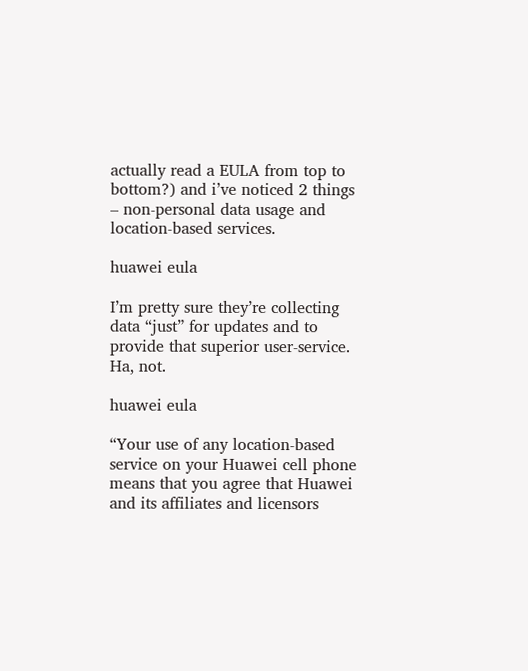actually read a EULA from top to bottom?) and i’ve noticed 2 things – non-personal data usage and location-based services.

huawei eula

I’m pretty sure they’re collecting data “just” for updates and to provide that superior user-service. Ha, not.

huawei eula

“Your use of any location-based service on your Huawei cell phone means that you agree that Huawei and its affiliates and licensors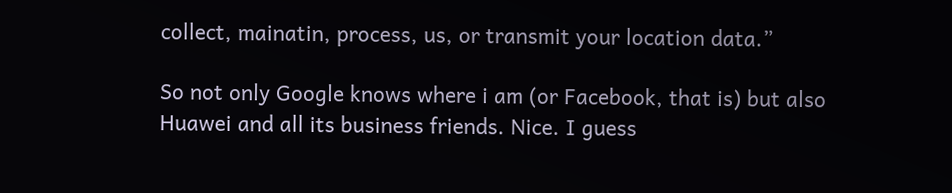collect, mainatin, process, us, or transmit your location data.”

So not only Google knows where i am (or Facebook, that is) but also Huawei and all its business friends. Nice. I guess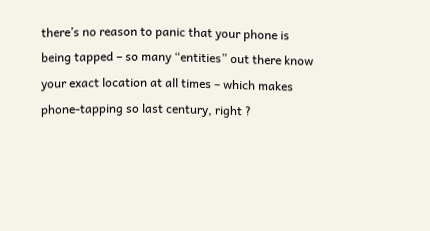there’s no reason to panic that your phone is being tapped – so many “entities” out there know your exact location at all times – which makes phone-tapping so last century, right ?